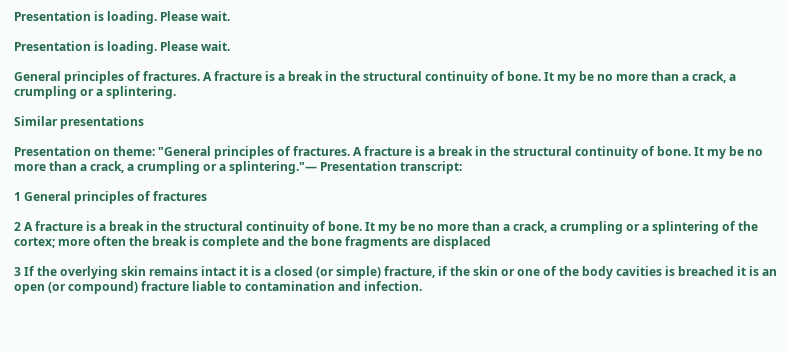Presentation is loading. Please wait.

Presentation is loading. Please wait.

General principles of fractures. A fracture is a break in the structural continuity of bone. It my be no more than a crack, a crumpling or a splintering.

Similar presentations

Presentation on theme: "General principles of fractures. A fracture is a break in the structural continuity of bone. It my be no more than a crack, a crumpling or a splintering."— Presentation transcript:

1 General principles of fractures

2 A fracture is a break in the structural continuity of bone. It my be no more than a crack, a crumpling or a splintering of the cortex; more often the break is complete and the bone fragments are displaced

3 If the overlying skin remains intact it is a closed (or simple) fracture, if the skin or one of the body cavities is breached it is an open (or compound) fracture liable to contamination and infection.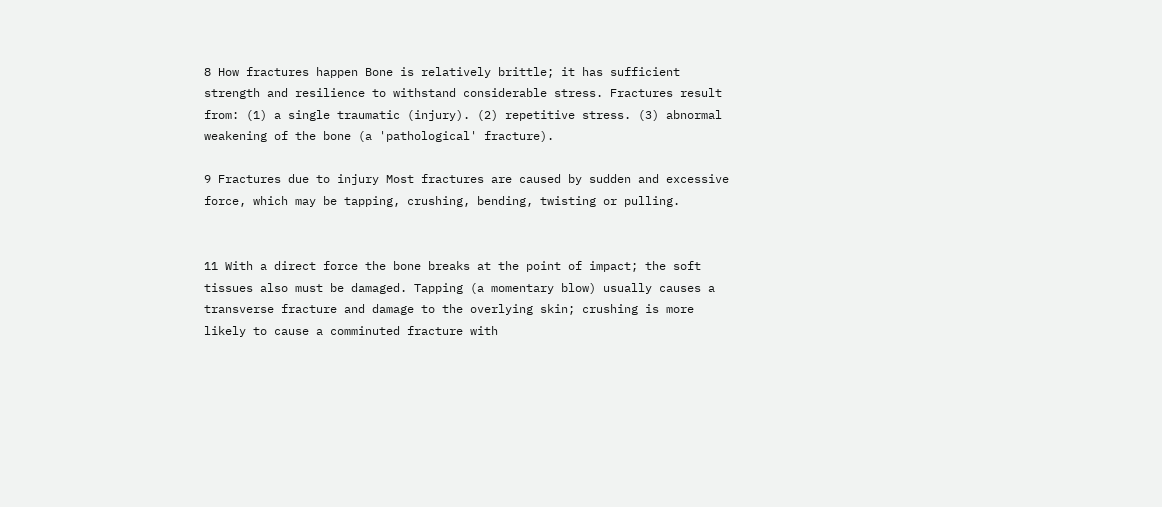8 How fractures happen Bone is relatively brittle; it has sufficient strength and resilience to withstand considerable stress. Fractures result from: (1) a single traumatic (injury). (2) repetitive stress. (3) abnormal weakening of the bone (a 'pathological' fracture).

9 Fractures due to injury Most fractures are caused by sudden and excessive force, which may be tapping, crushing, bending, twisting or pulling.


11 With a direct force the bone breaks at the point of impact; the soft tissues also must be damaged. Tapping (a momentary blow) usually causes a transverse fracture and damage to the overlying skin; crushing is more likely to cause a comminuted fracture with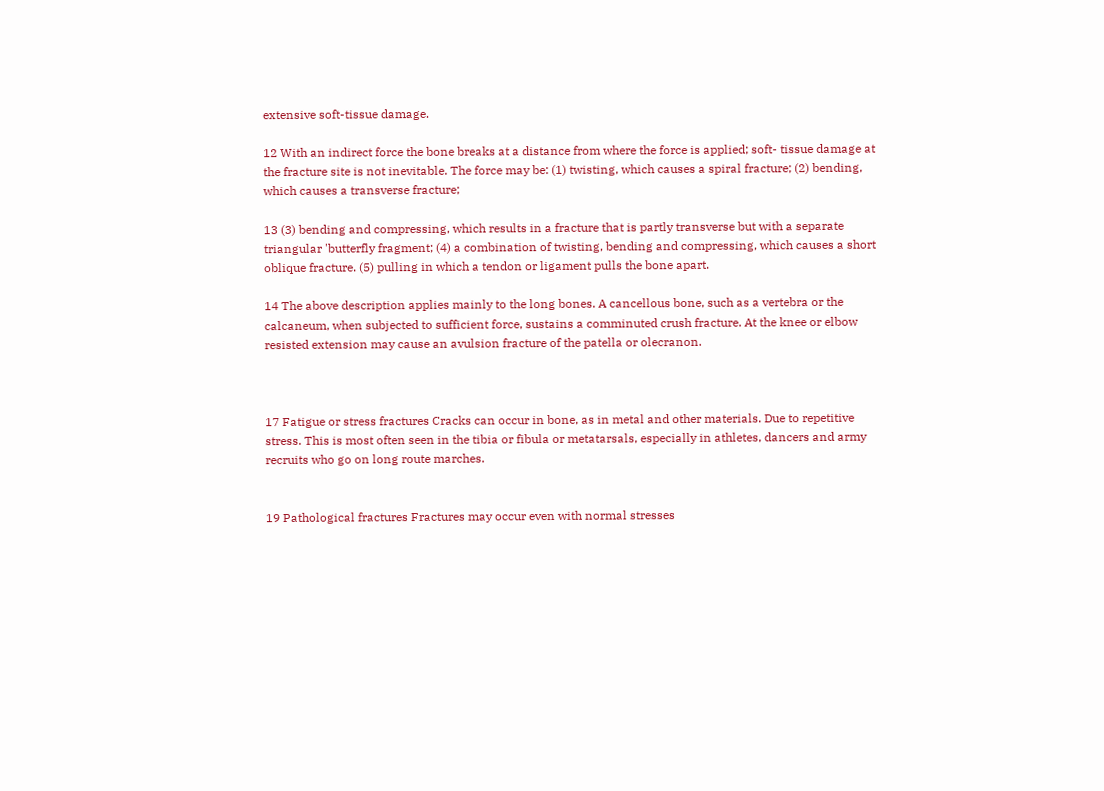extensive soft-tissue damage.

12 With an indirect force the bone breaks at a distance from where the force is applied; soft- tissue damage at the fracture site is not inevitable. The force may be: (1) twisting, which causes a spiral fracture; (2) bending, which causes a transverse fracture;

13 (3) bending and compressing, which results in a fracture that is partly transverse but with a separate triangular 'butterfly fragment; (4) a combination of twisting, bending and compressing, which causes a short oblique fracture. (5) pulling in which a tendon or ligament pulls the bone apart.

14 The above description applies mainly to the long bones. A cancellous bone, such as a vertebra or the calcaneum, when subjected to sufficient force, sustains a comminuted crush fracture. At the knee or elbow resisted extension may cause an avulsion fracture of the patella or olecranon.



17 Fatigue or stress fractures Cracks can occur in bone, as in metal and other materials. Due to repetitive stress. This is most often seen in the tibia or fibula or metatarsals, especially in athletes, dancers and army recruits who go on long route marches.


19 Pathological fractures Fractures may occur even with normal stresses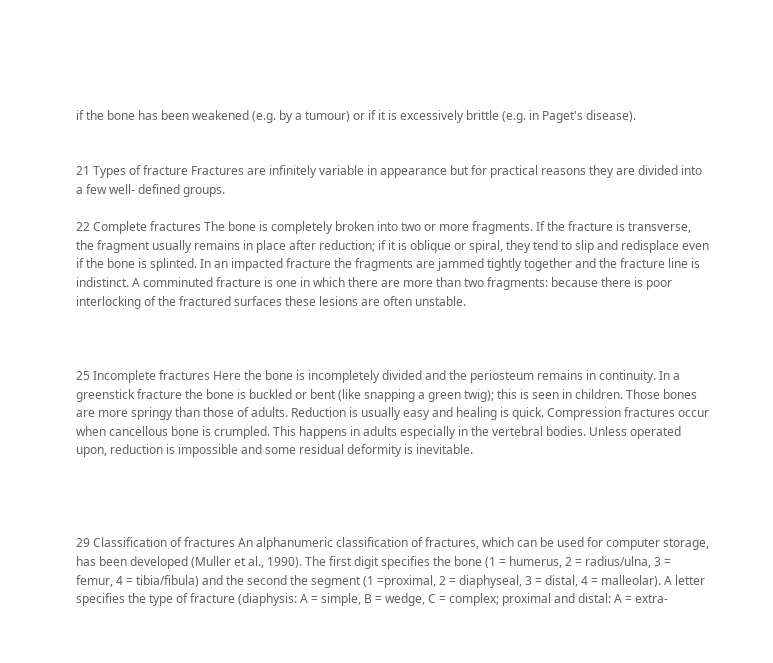if the bone has been weakened (e.g. by a tumour) or if it is excessively brittle (e.g. in Paget's disease).


21 Types of fracture Fractures are infinitely variable in appearance but for practical reasons they are divided into a few well- defined groups.

22 Complete fractures The bone is completely broken into two or more fragments. If the fracture is transverse, the fragment usually remains in place after reduction; if it is oblique or spiral, they tend to slip and redisplace even if the bone is splinted. In an impacted fracture the fragments are jammed tightly together and the fracture line is indistinct. A comminuted fracture is one in which there are more than two fragments: because there is poor interlocking of the fractured surfaces these lesions are often unstable.



25 Incomplete fractures Here the bone is incompletely divided and the periosteum remains in continuity. In a greenstick fracture the bone is buckled or bent (like snapping a green twig); this is seen in children. Those bones are more springy than those of adults. Reduction is usually easy and healing is quick. Compression fractures occur when cancellous bone is crumpled. This happens in adults especially in the vertebral bodies. Unless operated upon, reduction is impossible and some residual deformity is inevitable.




29 Classification of fractures An alphanumeric classification of fractures, which can be used for computer storage, has been developed (Muller et al., 1990). The first digit specifies the bone (1 = humerus, 2 = radius/ulna, 3 = femur, 4 = tibia/fibula) and the second the segment (1 =proximal, 2 = diaphyseal, 3 = distal, 4 = malleolar). A letter specifies the type of fracture (diaphysis: A = simple, B = wedge, C = complex; proximal and distal: A = extra-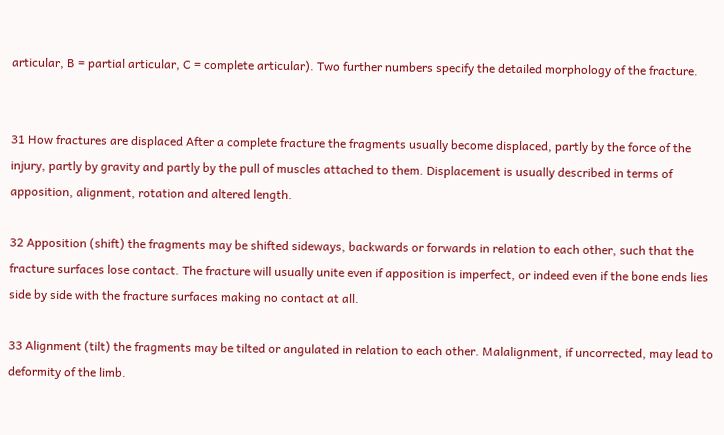articular, B = partial articular, C = complete articular). Two further numbers specify the detailed morphology of the fracture.


31 How fractures are displaced After a complete fracture the fragments usually become displaced, partly by the force of the injury, partly by gravity and partly by the pull of muscles attached to them. Displacement is usually described in terms of apposition, alignment, rotation and altered length.

32 Apposition (shift) the fragments may be shifted sideways, backwards or forwards in relation to each other, such that the fracture surfaces lose contact. The fracture will usually unite even if apposition is imperfect, or indeed even if the bone ends lies side by side with the fracture surfaces making no contact at all.

33 Alignment (tilt) the fragments may be tilted or angulated in relation to each other. Malalignment, if uncorrected, may lead to deformity of the limb.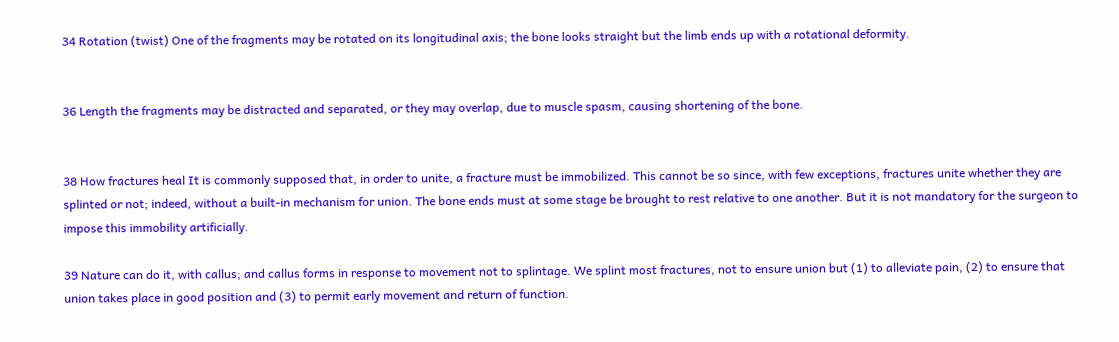34 Rotation (twist) One of the fragments may be rotated on its longitudinal axis; the bone looks straight but the limb ends up with a rotational deformity.


36 Length the fragments may be distracted and separated, or they may overlap, due to muscle spasm, causing shortening of the bone.


38 How fractures heal It is commonly supposed that, in order to unite, a fracture must be immobilized. This cannot be so since, with few exceptions, fractures unite whether they are splinted or not; indeed, without a built-in mechanism for union. The bone ends must at some stage be brought to rest relative to one another. But it is not mandatory for the surgeon to impose this immobility artificially.

39 Nature can do it, with callus; and callus forms in response to movement not to splintage. We splint most fractures, not to ensure union but (1) to alleviate pain, (2) to ensure that union takes place in good position and (3) to permit early movement and return of function.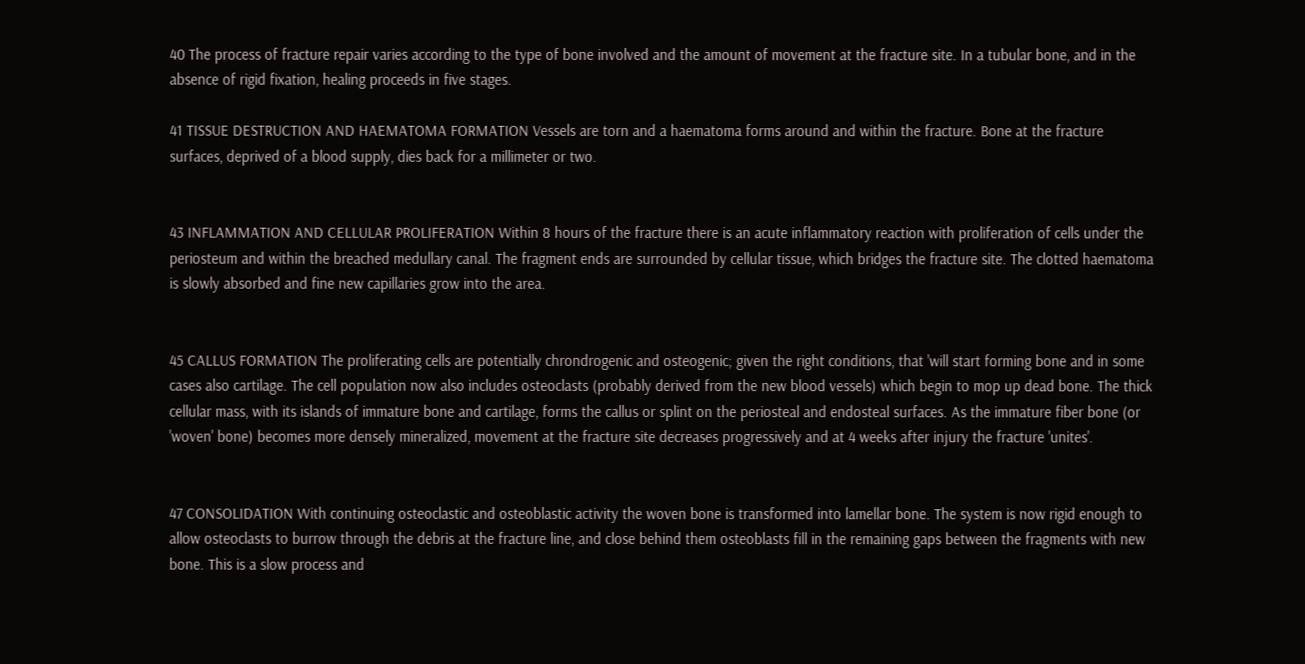40 The process of fracture repair varies according to the type of bone involved and the amount of movement at the fracture site. In a tubular bone, and in the absence of rigid fixation, healing proceeds in five stages.

41 TISSUE DESTRUCTION AND HAEMATOMA FORMATION Vessels are torn and a haematoma forms around and within the fracture. Bone at the fracture surfaces, deprived of a blood supply, dies back for a millimeter or two.


43 INFLAMMATION AND CELLULAR PROLIFERATION Within 8 hours of the fracture there is an acute inflammatory reaction with proliferation of cells under the periosteum and within the breached medullary canal. The fragment ends are surrounded by cellular tissue, which bridges the fracture site. The clotted haematoma is slowly absorbed and fine new capillaries grow into the area.


45 CALLUS FORMATION The proliferating cells are potentially chrondrogenic and osteogenic; given the right conditions, that 'will start forming bone and in some cases also cartilage. The cell population now also includes osteoclasts (probably derived from the new blood vessels) which begin to mop up dead bone. The thick cellular mass, with its islands of immature bone and cartilage, forms the callus or splint on the periosteal and endosteal surfaces. As the immature fiber bone (or 'woven' bone) becomes more densely mineralized, movement at the fracture site decreases progressively and at 4 weeks after injury the fracture 'unites'.


47 CONSOLIDATION With continuing osteoclastic and osteoblastic activity the woven bone is transformed into lamellar bone. The system is now rigid enough to allow osteoclasts to burrow through the debris at the fracture line, and close behind them osteoblasts fill in the remaining gaps between the fragments with new bone. This is a slow process and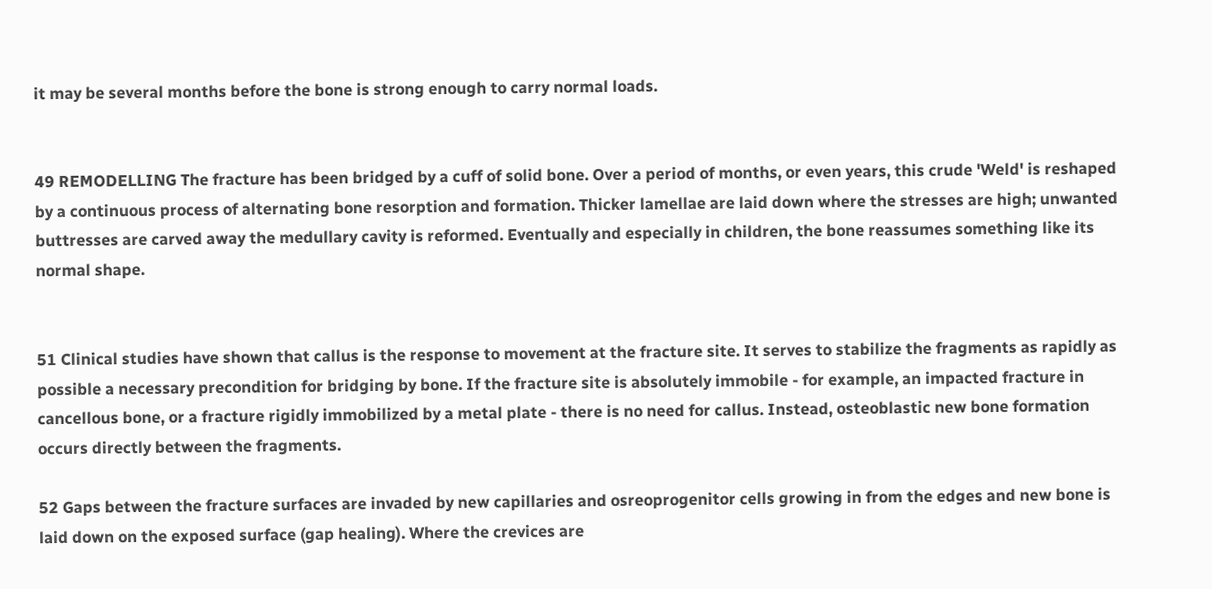it may be several months before the bone is strong enough to carry normal loads.


49 REMODELLING The fracture has been bridged by a cuff of solid bone. Over a period of months, or even years, this crude 'Weld' is reshaped by a continuous process of alternating bone resorption and formation. Thicker lamellae are laid down where the stresses are high; unwanted buttresses are carved away the medullary cavity is reformed. Eventually and especially in children, the bone reassumes something like its normal shape.


51 Clinical studies have shown that callus is the response to movement at the fracture site. It serves to stabilize the fragments as rapidly as possible a necessary precondition for bridging by bone. If the fracture site is absolutely immobile - for example, an impacted fracture in cancellous bone, or a fracture rigidly immobilized by a metal plate - there is no need for callus. Instead, osteoblastic new bone formation occurs directly between the fragments.

52 Gaps between the fracture surfaces are invaded by new capillaries and osreoprogenitor cells growing in from the edges and new bone is laid down on the exposed surface (gap healing). Where the crevices are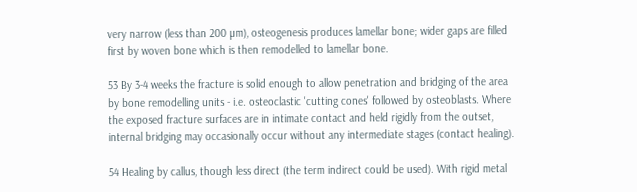very narrow (less than 200 µm), osteogenesis produces lamellar bone; wider gaps are filled first by woven bone which is then remodelled to lamellar bone.

53 By 3-4 weeks the fracture is solid enough to allow penetration and bridging of the area by bone remodelling units - i.e. osteoclastic 'cutting cones' followed by osteoblasts. Where the exposed fracture surfaces are in intimate contact and held rigidly from the outset, internal bridging may occasionally occur without any intermediate stages (contact healing).

54 Healing by callus, though less direct (the term indirect could be used). With rigid metal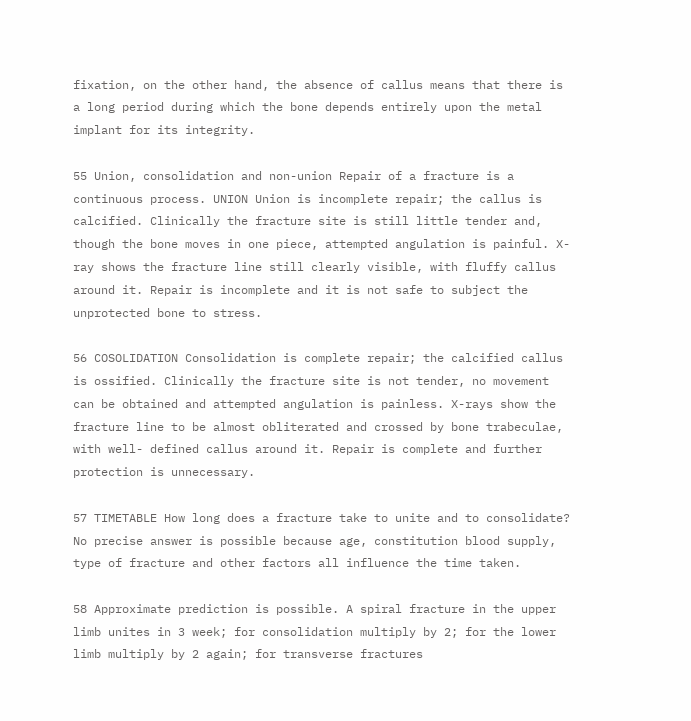fixation, on the other hand, the absence of callus means that there is a long period during which the bone depends entirely upon the metal implant for its integrity.

55 Union, consolidation and non-union Repair of a fracture is a continuous process. UNION Union is incomplete repair; the callus is calcified. Clinically the fracture site is still little tender and, though the bone moves in one piece, attempted angulation is painful. X-ray shows the fracture line still clearly visible, with fluffy callus around it. Repair is incomplete and it is not safe to subject the unprotected bone to stress.

56 COSOLIDATION Consolidation is complete repair; the calcified callus is ossified. Clinically the fracture site is not tender, no movement can be obtained and attempted angulation is painless. X-rays show the fracture line to be almost obliterated and crossed by bone trabeculae, with well- defined callus around it. Repair is complete and further protection is unnecessary.

57 TIMETABLE How long does a fracture take to unite and to consolidate? No precise answer is possible because age, constitution blood supply, type of fracture and other factors all influence the time taken.

58 Approximate prediction is possible. A spiral fracture in the upper limb unites in 3 week; for consolidation multiply by 2; for the lower limb multiply by 2 again; for transverse fractures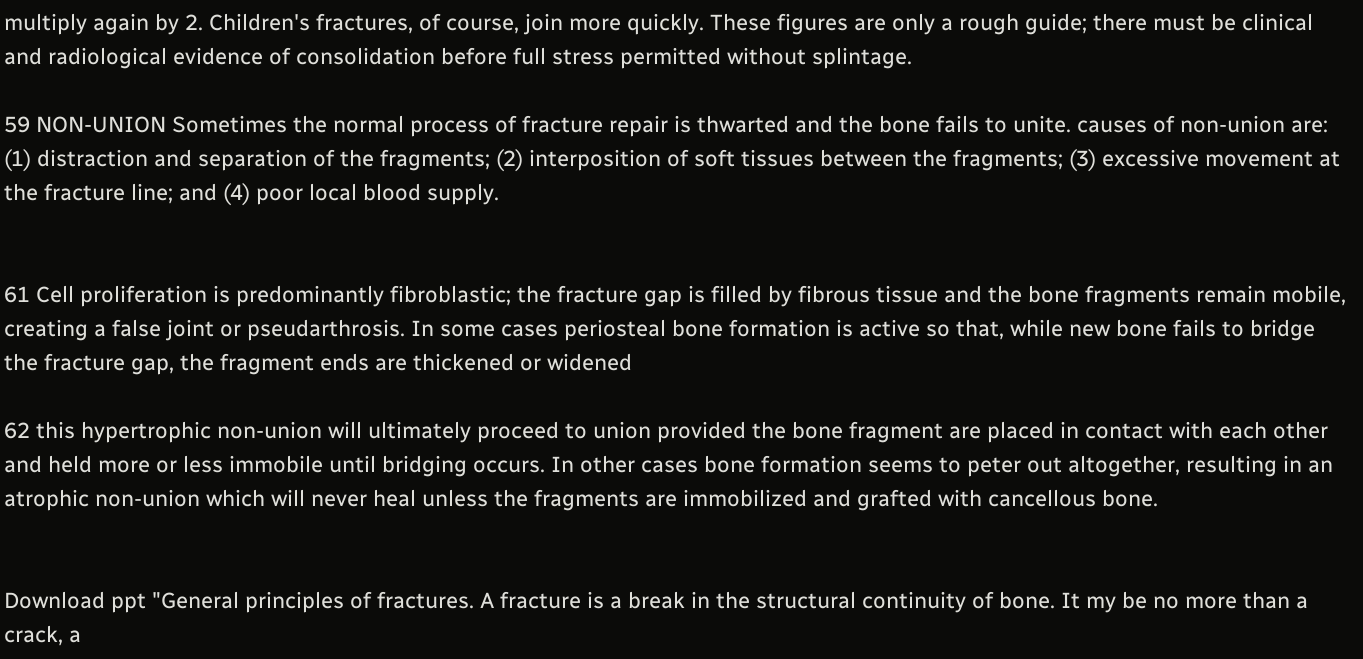multiply again by 2. Children's fractures, of course, join more quickly. These figures are only a rough guide; there must be clinical and radiological evidence of consolidation before full stress permitted without splintage.

59 NON-UNION Sometimes the normal process of fracture repair is thwarted and the bone fails to unite. causes of non-union are: (1) distraction and separation of the fragments; (2) interposition of soft tissues between the fragments; (3) excessive movement at the fracture line; and (4) poor local blood supply.


61 Cell proliferation is predominantly fibroblastic; the fracture gap is filled by fibrous tissue and the bone fragments remain mobile, creating a false joint or pseudarthrosis. In some cases periosteal bone formation is active so that, while new bone fails to bridge the fracture gap, the fragment ends are thickened or widened

62 this hypertrophic non-union will ultimately proceed to union provided the bone fragment are placed in contact with each other and held more or less immobile until bridging occurs. In other cases bone formation seems to peter out altogether, resulting in an atrophic non-union which will never heal unless the fragments are immobilized and grafted with cancellous bone.


Download ppt "General principles of fractures. A fracture is a break in the structural continuity of bone. It my be no more than a crack, a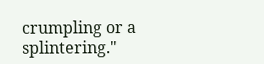crumpling or a splintering."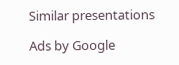Similar presentations

Ads by Google